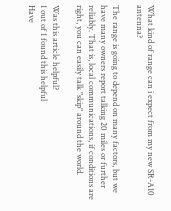What kind of range can i expect from my new SR-A10 antenna?

The range is going to depend on many factors, but we have many owners report talking 20 miles or further reliably. That is, local communications, if conditions are right, you can easily talk "skip" around the world.

Was this article helpful?
1 out of 1 found this helpful
Have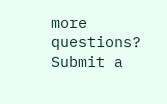more questions? Submit a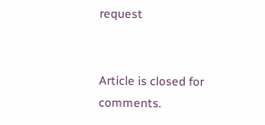request


Article is closed for comments.